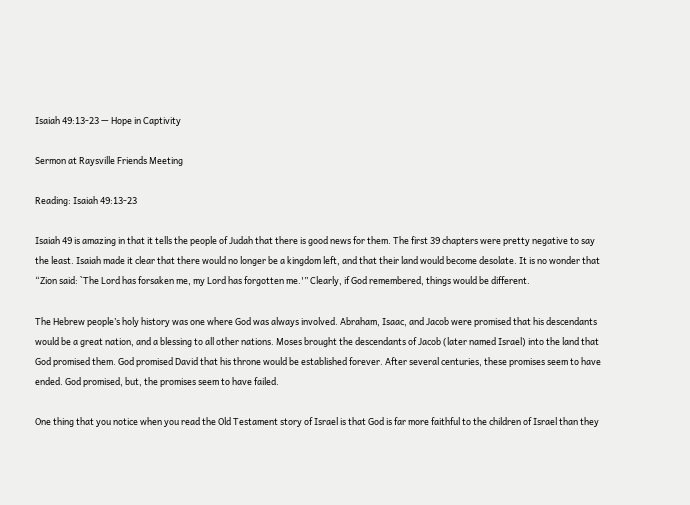Isaiah 49:13-23 — Hope in Captivity

Sermon at Raysville Friends Meeting

Reading: Isaiah 49:13-23

Isaiah 49 is amazing in that it tells the people of Judah that there is good news for them. The first 39 chapters were pretty negative to say the least. Isaiah made it clear that there would no longer be a kingdom left, and that their land would become desolate. It is no wonder that “Zion said: `The Lord has forsaken me, my Lord has forgotten me.'” Clearly, if God remembered, things would be different.

The Hebrew people’s holy history was one where God was always involved. Abraham, Isaac, and Jacob were promised that his descendants would be a great nation, and a blessing to all other nations. Moses brought the descendants of Jacob (later named Israel) into the land that God promised them. God promised David that his throne would be established forever. After several centuries, these promises seem to have ended. God promised, but, the promises seem to have failed.

One thing that you notice when you read the Old Testament story of Israel is that God is far more faithful to the children of Israel than they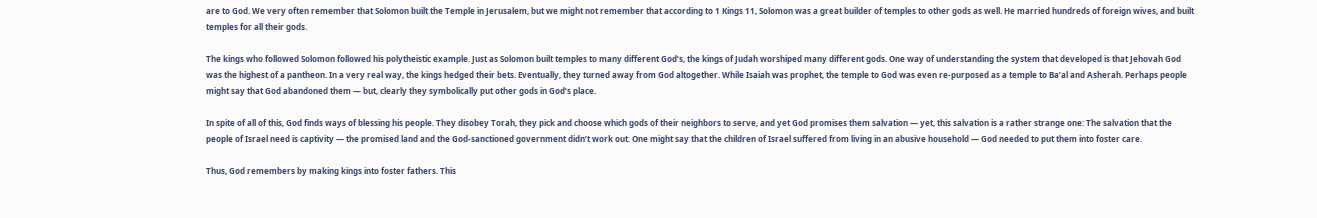are to God. We very often remember that Solomon built the Temple in Jerusalem, but we might not remember that according to 1 Kings 11, Solomon was a great builder of temples to other gods as well. He married hundreds of foreign wives, and built temples for all their gods.

The kings who followed Solomon followed his polytheistic example. Just as Solomon built temples to many different God’s, the kings of Judah worshiped many different gods. One way of understanding the system that developed is that Jehovah God was the highest of a pantheon. In a very real way, the kings hedged their bets. Eventually, they turned away from God altogether. While Isaiah was prophet, the temple to God was even re-purposed as a temple to Ba’al and Asherah. Perhaps people might say that God abandoned them — but, clearly they symbolically put other gods in God’s place.

In spite of all of this, God finds ways of blessing his people. They disobey Torah, they pick and choose which gods of their neighbors to serve, and yet God promises them salvation — yet, this salvation is a rather strange one: The salvation that the people of Israel need is captivity — the promised land and the God-sanctioned government didn’t work out. One might say that the children of Israel suffered from living in an abusive household — God needed to put them into foster care.

Thus, God remembers by making kings into foster fathers. This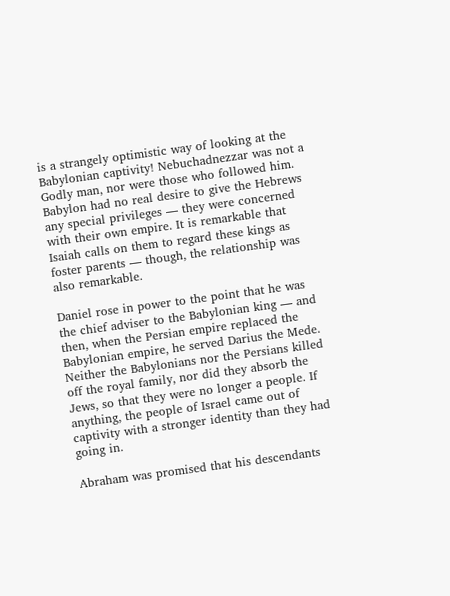is a strangely optimistic way of looking at the Babylonian captivity! Nebuchadnezzar was not a Godly man, nor were those who followed him. Babylon had no real desire to give the Hebrews any special privileges — they were concerned with their own empire. It is remarkable that Isaiah calls on them to regard these kings as foster parents — though, the relationship was also remarkable.

Daniel rose in power to the point that he was the chief adviser to the Babylonian king — and then, when the Persian empire replaced the Babylonian empire, he served Darius the Mede. Neither the Babylonians nor the Persians killed off the royal family, nor did they absorb the Jews, so that they were no longer a people. If anything, the people of Israel came out of captivity with a stronger identity than they had going in.

Abraham was promised that his descendants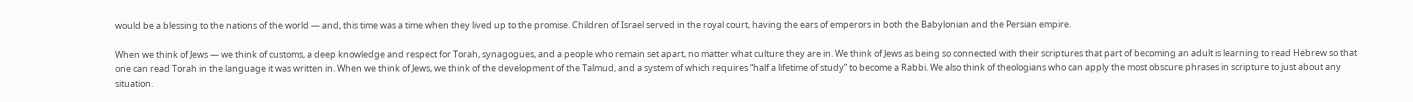would be a blessing to the nations of the world — and, this time was a time when they lived up to the promise. Children of Israel served in the royal court, having the ears of emperors in both the Babylonian and the Persian empire.

When we think of Jews — we think of customs, a deep knowledge and respect for Torah, synagogues, and a people who remain set apart, no matter what culture they are in. We think of Jews as being so connected with their scriptures that part of becoming an adult is learning to read Hebrew so that one can read Torah in the language it was written in. When we think of Jews, we think of the development of the Talmud, and a system of which requires “half a lifetime of study” to become a Rabbi. We also think of theologians who can apply the most obscure phrases in scripture to just about any situation.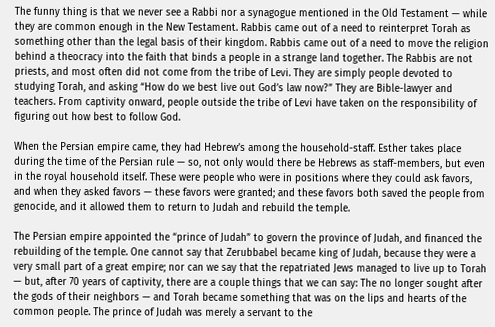The funny thing is that we never see a Rabbi nor a synagogue mentioned in the Old Testament — while they are common enough in the New Testament. Rabbis came out of a need to reinterpret Torah as something other than the legal basis of their kingdom. Rabbis came out of a need to move the religion behind a theocracy into the faith that binds a people in a strange land together. The Rabbis are not priests, and most often did not come from the tribe of Levi. They are simply people devoted to studying Torah, and asking “How do we best live out God’s law now?” They are Bible-lawyer and teachers. From captivity onward, people outside the tribe of Levi have taken on the responsibility of figuring out how best to follow God.

When the Persian empire came, they had Hebrew’s among the household-staff. Esther takes place during the time of the Persian rule — so, not only would there be Hebrews as staff-members, but even in the royal household itself. These were people who were in positions where they could ask favors, and when they asked favors — these favors were granted; and these favors both saved the people from genocide, and it allowed them to return to Judah and rebuild the temple.

The Persian empire appointed the “prince of Judah” to govern the province of Judah, and financed the rebuilding of the temple. One cannot say that Zerubbabel became king of Judah, because they were a very small part of a great empire; nor can we say that the repatriated Jews managed to live up to Torah — but, after 70 years of captivity, there are a couple things that we can say: The no longer sought after the gods of their neighbors — and Torah became something that was on the lips and hearts of the common people. The prince of Judah was merely a servant to the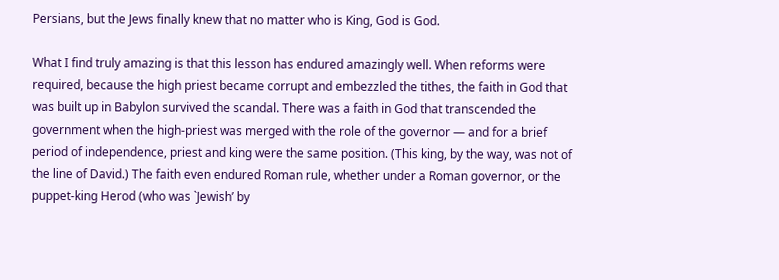Persians, but the Jews finally knew that no matter who is King, God is God.

What I find truly amazing is that this lesson has endured amazingly well. When reforms were required, because the high priest became corrupt and embezzled the tithes, the faith in God that was built up in Babylon survived the scandal. There was a faith in God that transcended the government when the high-priest was merged with the role of the governor — and for a brief period of independence, priest and king were the same position. (This king, by the way, was not of the line of David.) The faith even endured Roman rule, whether under a Roman governor, or the puppet-king Herod (who was `Jewish’ by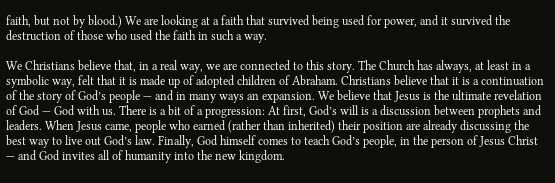faith, but not by blood.) We are looking at a faith that survived being used for power, and it survived the destruction of those who used the faith in such a way.

We Christians believe that, in a real way, we are connected to this story. The Church has always, at least in a symbolic way, felt that it is made up of adopted children of Abraham. Christians believe that it is a continuation of the story of God’s people — and in many ways an expansion. We believe that Jesus is the ultimate revelation of God — God with us. There is a bit of a progression: At first, God’s will is a discussion between prophets and leaders. When Jesus came, people who earned (rather than inherited) their position are already discussing the best way to live out God’s law. Finally, God himself comes to teach God’s people, in the person of Jesus Christ — and God invites all of humanity into the new kingdom.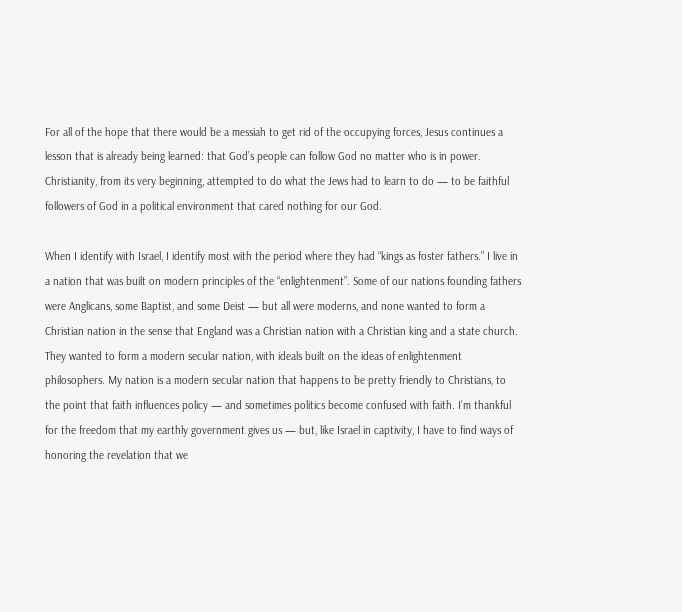For all of the hope that there would be a messiah to get rid of the occupying forces, Jesus continues a lesson that is already being learned: that God’s people can follow God no matter who is in power. Christianity, from its very beginning, attempted to do what the Jews had to learn to do — to be faithful followers of God in a political environment that cared nothing for our God.

When I identify with Israel, I identify most with the period where they had “kings as foster fathers.” I live in a nation that was built on modern principles of the “enlightenment”. Some of our nations founding fathers were Anglicans, some Baptist, and some Deist — but all were moderns, and none wanted to form a Christian nation in the sense that England was a Christian nation with a Christian king and a state church. They wanted to form a modern secular nation, with ideals built on the ideas of enlightenment philosophers. My nation is a modern secular nation that happens to be pretty friendly to Christians, to the point that faith influences policy — and sometimes politics become confused with faith. I’m thankful for the freedom that my earthly government gives us — but, like Israel in captivity, I have to find ways of honoring the revelation that we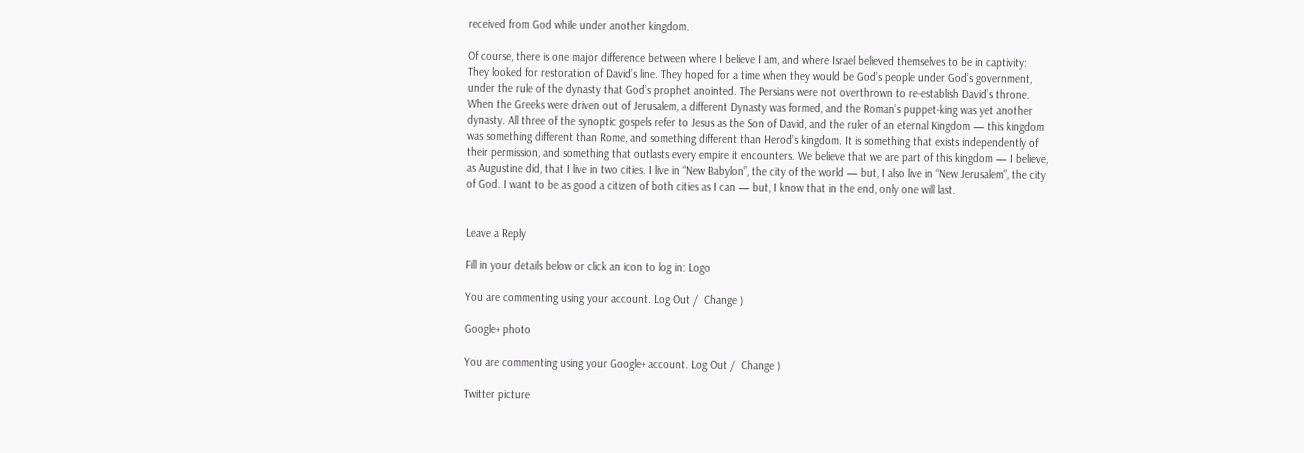received from God while under another kingdom.

Of course, there is one major difference between where I believe I am, and where Israel believed themselves to be in captivity: They looked for restoration of David’s line. They hoped for a time when they would be God’s people under God’s government, under the rule of the dynasty that God’s prophet anointed. The Persians were not overthrown to re-establish David’s throne. When the Greeks were driven out of Jerusalem, a different Dynasty was formed, and the Roman’s puppet-king was yet another dynasty. All three of the synoptic gospels refer to Jesus as the Son of David, and the ruler of an eternal Kingdom — this kingdom was something different than Rome, and something different than Herod’s kingdom. It is something that exists independently of their permission, and something that outlasts every empire it encounters. We believe that we are part of this kingdom — I believe, as Augustine did, that I live in two cities. I live in “New Babylon”, the city of the world — but, I also live in “New Jerusalem”, the city of God. I want to be as good a citizen of both cities as I can — but, I know that in the end, only one will last.


Leave a Reply

Fill in your details below or click an icon to log in: Logo

You are commenting using your account. Log Out /  Change )

Google+ photo

You are commenting using your Google+ account. Log Out /  Change )

Twitter picture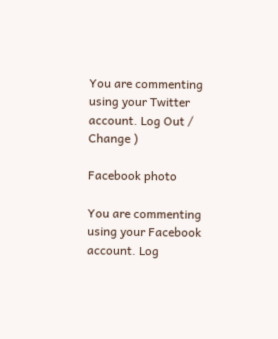You are commenting using your Twitter account. Log Out /  Change )

Facebook photo

You are commenting using your Facebook account. Log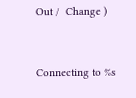Out /  Change )


Connecting to %s